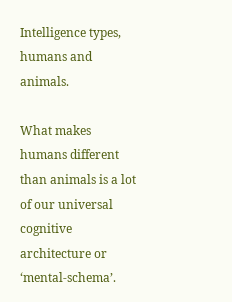Intelligence types, humans and animals.

What makes humans different than animals is a lot of our universal cognitive architecture or ‘mental-schema’.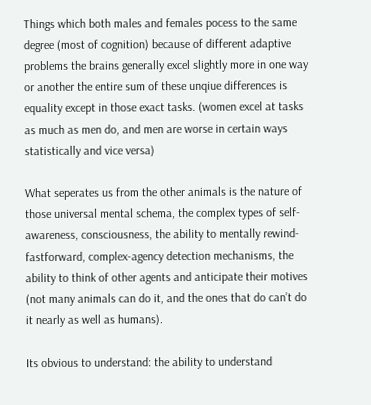Things which both males and females pocess to the same degree (most of cognition) because of different adaptive problems the brains generally excel slightly more in one way or another the entire sum of these unqiue differences is equality except in those exact tasks. (women excel at tasks as much as men do, and men are worse in certain ways statistically and vice versa)

What seperates us from the other animals is the nature of those universal mental schema, the complex types of self-awareness, consciousness, the ability to mentally rewind-fastforward, complex-agency detection mechanisms, the ability to think of other agents and anticipate their motives (not many animals can do it, and the ones that do can’t do it nearly as well as humans).

Its obvious to understand: the ability to understand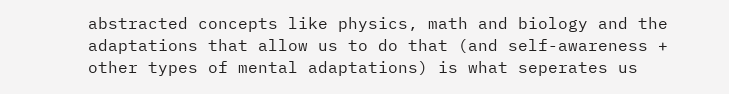abstracted concepts like physics, math and biology and the adaptations that allow us to do that (and self-awareness + other types of mental adaptations) is what seperates us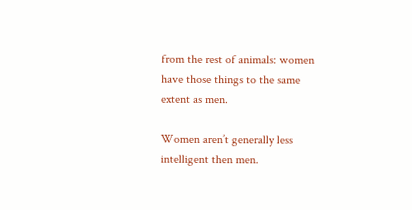from the rest of animals: women have those things to the same extent as men.

Women aren’t generally less intelligent then men.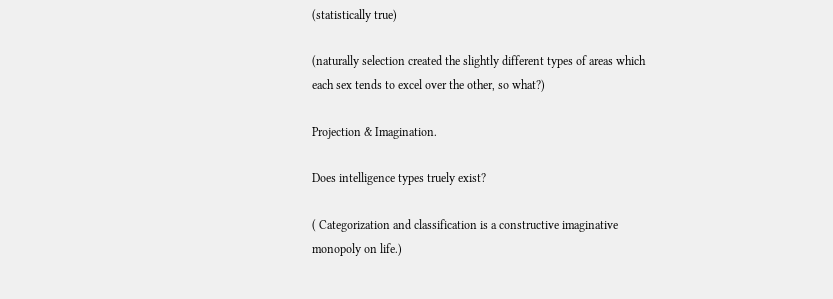(statistically true)

(naturally selection created the slightly different types of areas which each sex tends to excel over the other, so what?)

Projection & Imagination.

Does intelligence types truely exist?

( Categorization and classification is a constructive imaginative monopoly on life.)